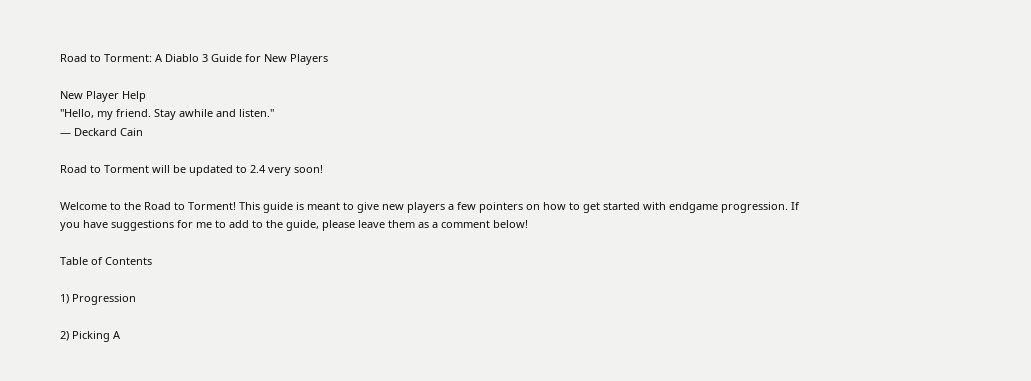Road to Torment: A Diablo 3 Guide for New Players

New Player Help
"Hello, my friend. Stay awhile and listen."
— Deckard Cain

Road to Torment will be updated to 2.4 very soon!

Welcome to the Road to Torment! This guide is meant to give new players a few pointers on how to get started with endgame progression. If you have suggestions for me to add to the guide, please leave them as a comment below!

Table of Contents

1) Progression

2) Picking A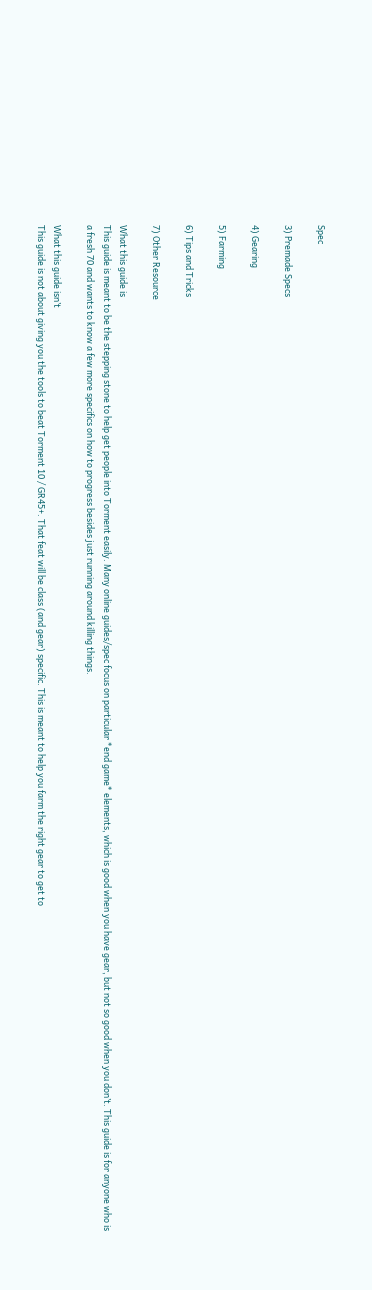Spec

3) Premade Specs

4) Gearing

5) Farming

6) Tips and Tricks

7) Other Resource

What this guide is
This guide is meant to be the stepping stone to help get people into Torment easily. Many online guides/spec focus on particular *end game* elements, which is good when you have gear, but not so good when you don’t. This guide is for anyone who is a fresh 70 and wants to know a few more specifics on how to progress besides just running around killing things.

What this guide isn’t
This guide is not about giving you the tools to beat Torment 10 / GR45+. That feat will be class (and gear) specific. This is meant to help you farm the right gear to get to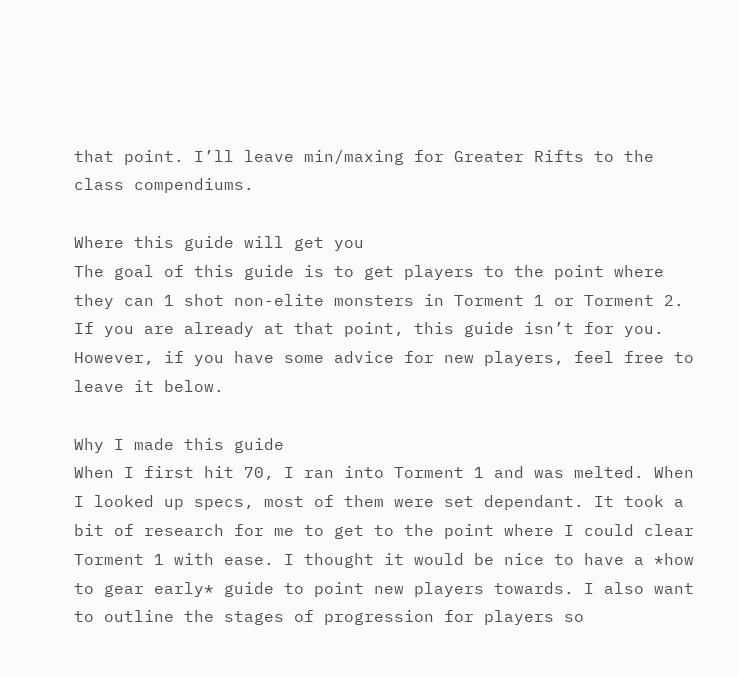that point. I’ll leave min/maxing for Greater Rifts to the class compendiums.

Where this guide will get you
The goal of this guide is to get players to the point where they can 1 shot non-elite monsters in Torment 1 or Torment 2. If you are already at that point, this guide isn’t for you. However, if you have some advice for new players, feel free to leave it below.

Why I made this guide
When I first hit 70, I ran into Torment 1 and was melted. When I looked up specs, most of them were set dependant. It took a bit of research for me to get to the point where I could clear Torment 1 with ease. I thought it would be nice to have a *how to gear early* guide to point new players towards. I also want to outline the stages of progression for players so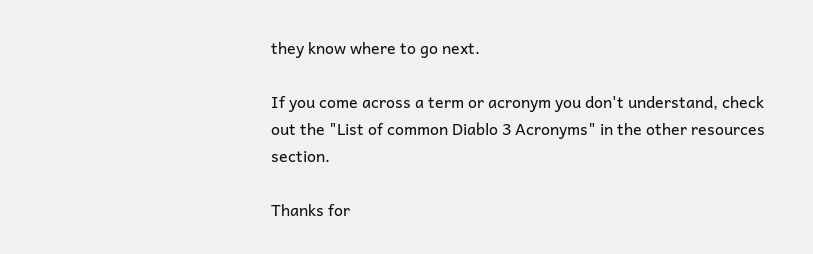they know where to go next.

If you come across a term or acronym you don't understand, check out the "List of common Diablo 3 Acronyms" in the other resources section.

Thanks for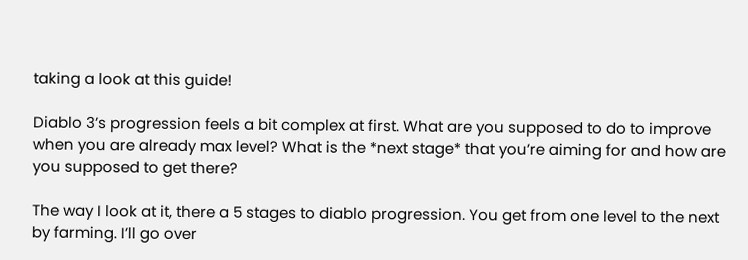taking a look at this guide!

Diablo 3’s progression feels a bit complex at first. What are you supposed to do to improve when you are already max level? What is the *next stage* that you’re aiming for and how are you supposed to get there?

The way I look at it, there a 5 stages to diablo progression. You get from one level to the next by farming. I’ll go over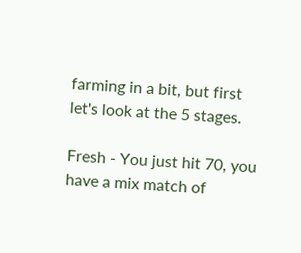farming in a bit, but first let's look at the 5 stages.

Fresh - You just hit 70, you have a mix match of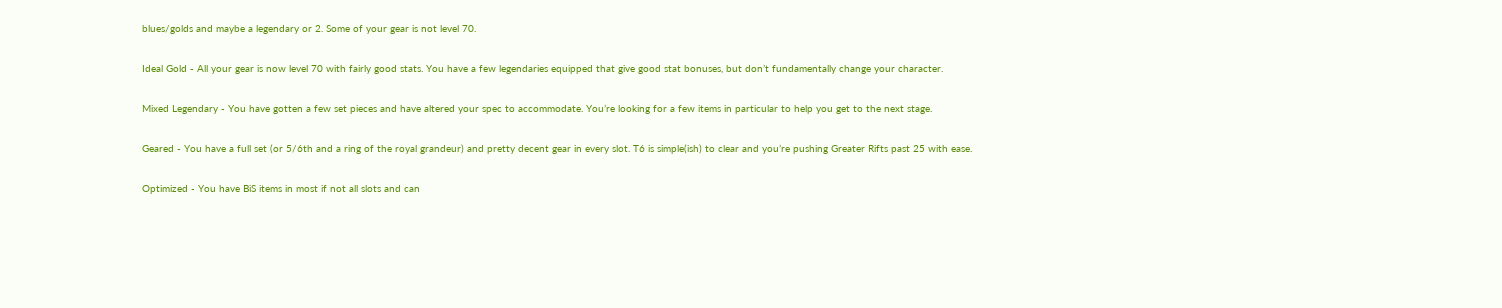blues/golds and maybe a legendary or 2. Some of your gear is not level 70.

Ideal Gold - All your gear is now level 70 with fairly good stats. You have a few legendaries equipped that give good stat bonuses, but don’t fundamentally change your character.

Mixed Legendary - You have gotten a few set pieces and have altered your spec to accommodate. You’re looking for a few items in particular to help you get to the next stage.

Geared - You have a full set (or 5/6th and a ring of the royal grandeur) and pretty decent gear in every slot. T6 is simple(ish) to clear and you’re pushing Greater Rifts past 25 with ease.

Optimized - You have BiS items in most if not all slots and can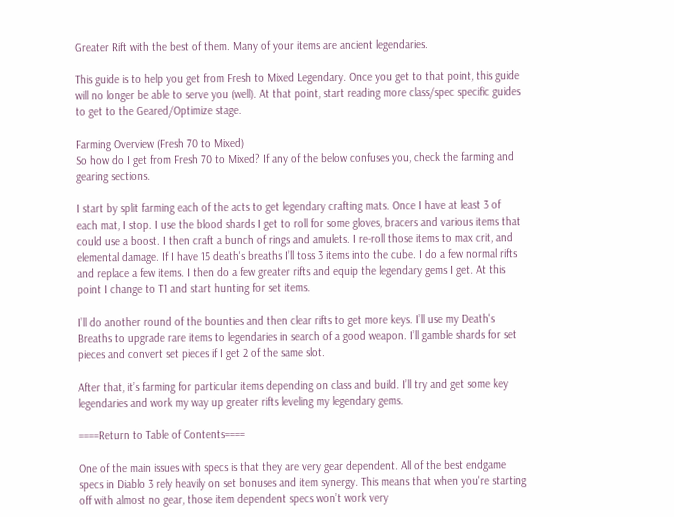Greater Rift with the best of them. Many of your items are ancient legendaries.

This guide is to help you get from Fresh to Mixed Legendary. Once you get to that point, this guide will no longer be able to serve you (well). At that point, start reading more class/spec specific guides to get to the Geared/Optimize stage.

Farming Overview (Fresh 70 to Mixed)
So how do I get from Fresh 70 to Mixed? If any of the below confuses you, check the farming and gearing sections.

I start by split farming each of the acts to get legendary crafting mats. Once I have at least 3 of each mat, I stop. I use the blood shards I get to roll for some gloves, bracers and various items that could use a boost. I then craft a bunch of rings and amulets. I re-roll those items to max crit, and elemental damage. If I have 15 death's breaths I’ll toss 3 items into the cube. I do a few normal rifts and replace a few items. I then do a few greater rifts and equip the legendary gems I get. At this point I change to T1 and start hunting for set items.

I’ll do another round of the bounties and then clear rifts to get more keys. I’ll use my Death's Breaths to upgrade rare items to legendaries in search of a good weapon. I’ll gamble shards for set pieces and convert set pieces if I get 2 of the same slot.

After that, it’s farming for particular items depending on class and build. I’ll try and get some key legendaries and work my way up greater rifts leveling my legendary gems.

====Return to Table of Contents====

One of the main issues with specs is that they are very gear dependent. All of the best endgame specs in Diablo 3 rely heavily on set bonuses and item synergy. This means that when you're starting off with almost no gear, those item dependent specs won’t work very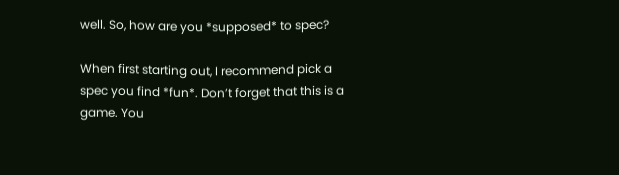well. So, how are you *supposed* to spec?

When first starting out, I recommend pick a spec you find *fun*. Don’t forget that this is a game. You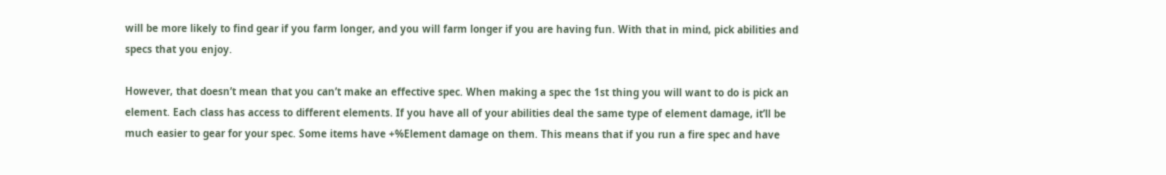will be more likely to find gear if you farm longer, and you will farm longer if you are having fun. With that in mind, pick abilities and specs that you enjoy.

However, that doesn’t mean that you can’t make an effective spec. When making a spec the 1st thing you will want to do is pick an element. Each class has access to different elements. If you have all of your abilities deal the same type of element damage, it’ll be much easier to gear for your spec. Some items have +%Element damage on them. This means that if you run a fire spec and have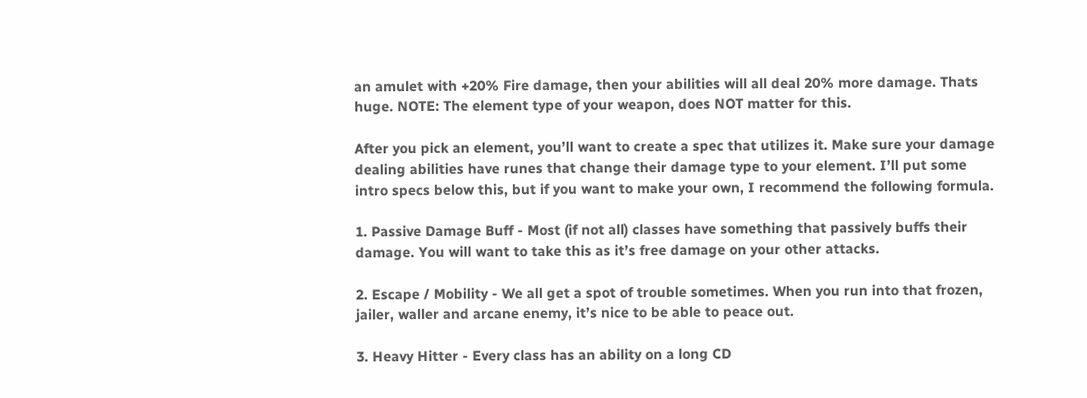an amulet with +20% Fire damage, then your abilities will all deal 20% more damage. Thats huge. NOTE: The element type of your weapon, does NOT matter for this.

After you pick an element, you’ll want to create a spec that utilizes it. Make sure your damage dealing abilities have runes that change their damage type to your element. I’ll put some intro specs below this, but if you want to make your own, I recommend the following formula.

1. Passive Damage Buff - Most (if not all) classes have something that passively buffs their damage. You will want to take this as it’s free damage on your other attacks.

2. Escape / Mobility - We all get a spot of trouble sometimes. When you run into that frozen, jailer, waller and arcane enemy, it’s nice to be able to peace out.

3. Heavy Hitter - Every class has an ability on a long CD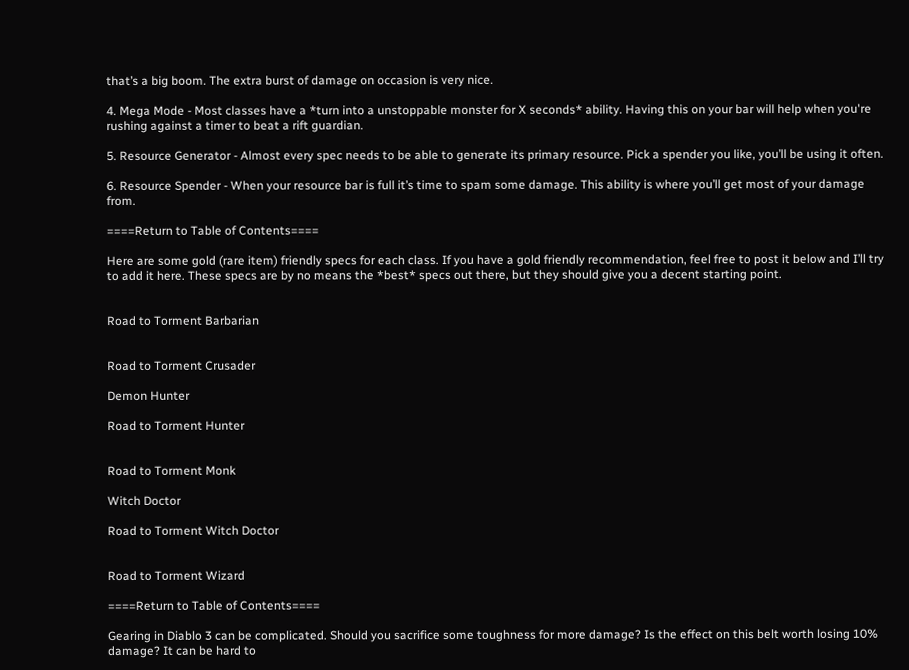that’s a big boom. The extra burst of damage on occasion is very nice.

4. Mega Mode - Most classes have a *turn into a unstoppable monster for X seconds* ability. Having this on your bar will help when you're rushing against a timer to beat a rift guardian.

5. Resource Generator - Almost every spec needs to be able to generate its primary resource. Pick a spender you like, you’ll be using it often.

6. Resource Spender - When your resource bar is full it’s time to spam some damage. This ability is where you’ll get most of your damage from.

====Return to Table of Contents====

Here are some gold (rare item) friendly specs for each class. If you have a gold friendly recommendation, feel free to post it below and I’ll try to add it here. These specs are by no means the *best* specs out there, but they should give you a decent starting point.


Road to Torment Barbarian


Road to Torment Crusader

Demon Hunter

Road to Torment Hunter


Road to Torment Monk

Witch Doctor

Road to Torment Witch Doctor


Road to Torment Wizard

====Return to Table of Contents====

Gearing in Diablo 3 can be complicated. Should you sacrifice some toughness for more damage? Is the effect on this belt worth losing 10% damage? It can be hard to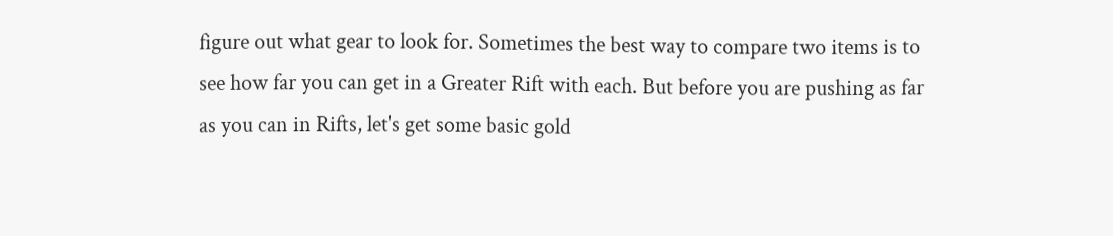figure out what gear to look for. Sometimes the best way to compare two items is to see how far you can get in a Greater Rift with each. But before you are pushing as far as you can in Rifts, let's get some basic gold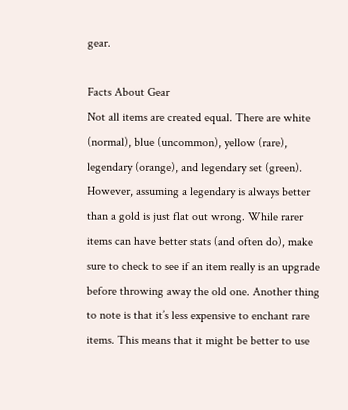gear.

Facts About Gear
Not all items are created equal. There are white (normal), blue (uncommon), yellow (rare), legendary (orange), and legendary set (green). However, assuming a legendary is always better than a gold is just flat out wrong. While rarer items can have better stats (and often do), make sure to check to see if an item really is an upgrade before throwing away the old one. Another thing to note is that it’s less expensive to enchant rare items. This means that it might be better to use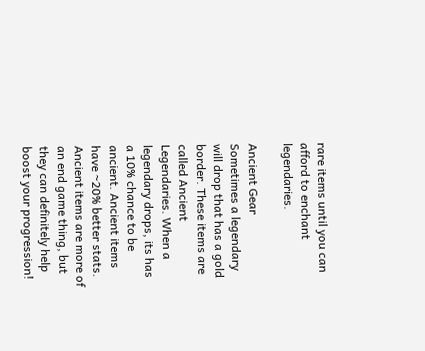rare items until you can afford to enchant legendaries.

Ancient Gear
Sometimes a legendary will drop that has a gold border. These items are called Ancient Legendaries. When a legendary drops, its has a 10% chance to be ancient. Ancient items have ~20% better stats. Ancient items are more of an end game thing, but they can definitely help boost your progression!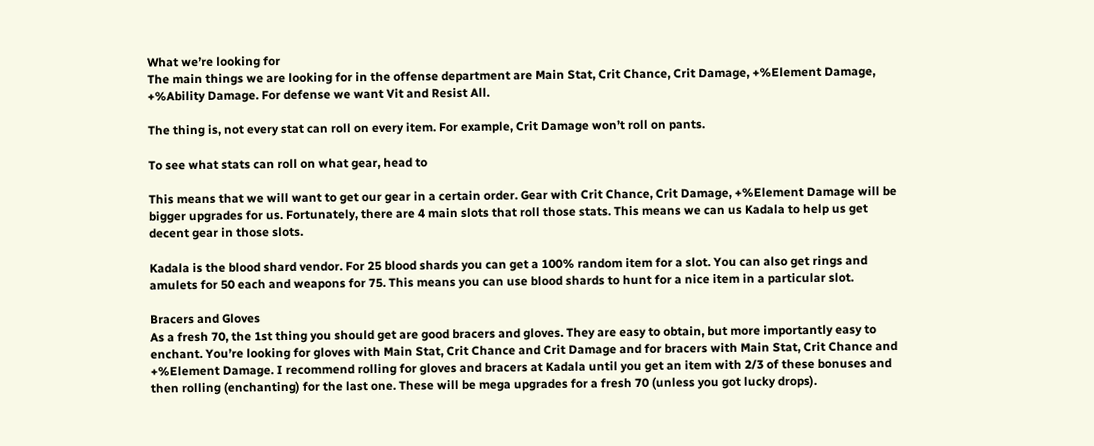What we’re looking for
The main things we are looking for in the offense department are Main Stat, Crit Chance, Crit Damage, +%Element Damage, +%Ability Damage. For defense we want Vit and Resist All.

The thing is, not every stat can roll on every item. For example, Crit Damage won’t roll on pants.

To see what stats can roll on what gear, head to

This means that we will want to get our gear in a certain order. Gear with Crit Chance, Crit Damage, +%Element Damage will be bigger upgrades for us. Fortunately, there are 4 main slots that roll those stats. This means we can us Kadala to help us get decent gear in those slots.

Kadala is the blood shard vendor. For 25 blood shards you can get a 100% random item for a slot. You can also get rings and amulets for 50 each and weapons for 75. This means you can use blood shards to hunt for a nice item in a particular slot.

Bracers and Gloves
As a fresh 70, the 1st thing you should get are good bracers and gloves. They are easy to obtain, but more importantly easy to enchant. You’re looking for gloves with Main Stat, Crit Chance and Crit Damage and for bracers with Main Stat, Crit Chance and +%Element Damage. I recommend rolling for gloves and bracers at Kadala until you get an item with 2/3 of these bonuses and then rolling (enchanting) for the last one. These will be mega upgrades for a fresh 70 (unless you got lucky drops).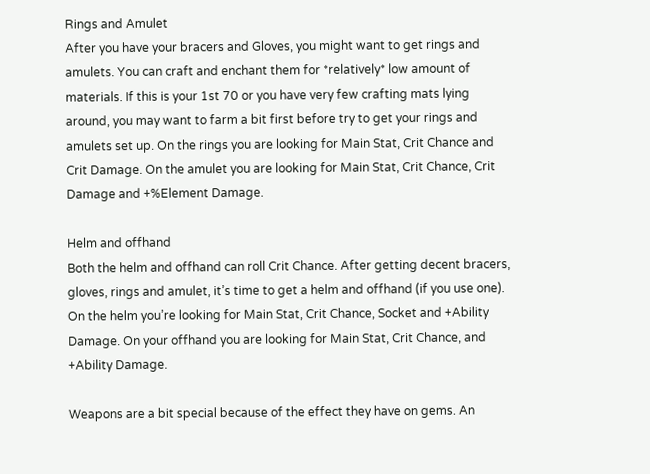Rings and Amulet
After you have your bracers and Gloves, you might want to get rings and amulets. You can craft and enchant them for *relatively* low amount of materials. If this is your 1st 70 or you have very few crafting mats lying around, you may want to farm a bit first before try to get your rings and amulets set up. On the rings you are looking for Main Stat, Crit Chance and Crit Damage. On the amulet you are looking for Main Stat, Crit Chance, Crit Damage and +%Element Damage.

Helm and offhand
Both the helm and offhand can roll Crit Chance. After getting decent bracers, gloves, rings and amulet, it’s time to get a helm and offhand (if you use one). On the helm you’re looking for Main Stat, Crit Chance, Socket and +Ability Damage. On your offhand you are looking for Main Stat, Crit Chance, and +Ability Damage.

Weapons are a bit special because of the effect they have on gems. An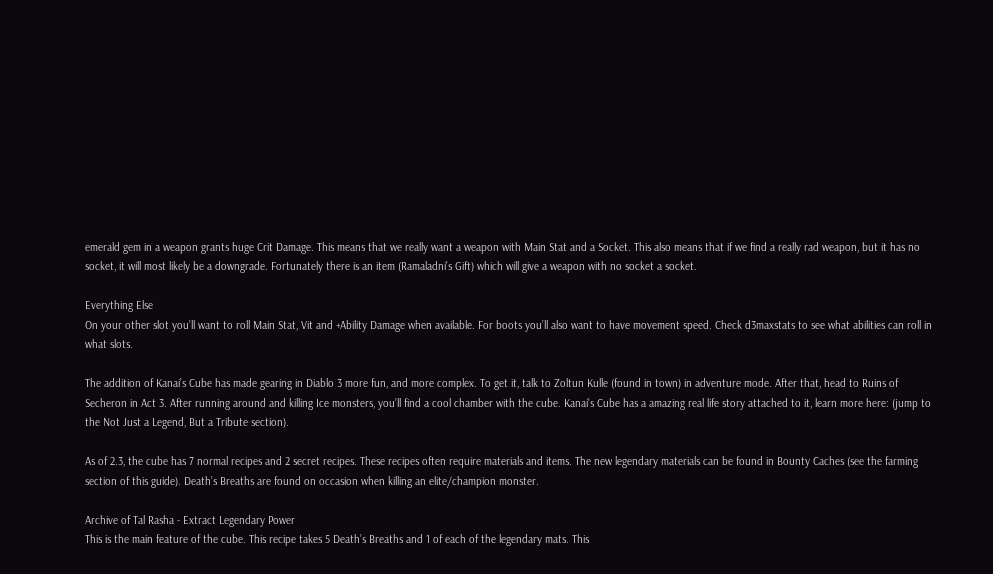emerald gem in a weapon grants huge Crit Damage. This means that we really want a weapon with Main Stat and a Socket. This also means that if we find a really rad weapon, but it has no socket, it will most likely be a downgrade. Fortunately there is an item (Ramaladni’s Gift) which will give a weapon with no socket a socket.

Everything Else
On your other slot you’ll want to roll Main Stat, Vit and +Ability Damage when available. For boots you’ll also want to have movement speed. Check d3maxstats to see what abilities can roll in what slots.

The addition of Kanai’s Cube has made gearing in Diablo 3 more fun, and more complex. To get it, talk to Zoltun Kulle (found in town) in adventure mode. After that, head to Ruins of Secheron in Act 3. After running around and killing Ice monsters, you’ll find a cool chamber with the cube. Kanai’s Cube has a amazing real life story attached to it, learn more here: (jump to the Not Just a Legend, But a Tribute section).

As of 2.3, the cube has 7 normal recipes and 2 secret recipes. These recipes often require materials and items. The new legendary materials can be found in Bounty Caches (see the farming section of this guide). Death’s Breaths are found on occasion when killing an elite/champion monster.

Archive of Tal Rasha - Extract Legendary Power
This is the main feature of the cube. This recipe takes 5 Death’s Breaths and 1 of each of the legendary mats. This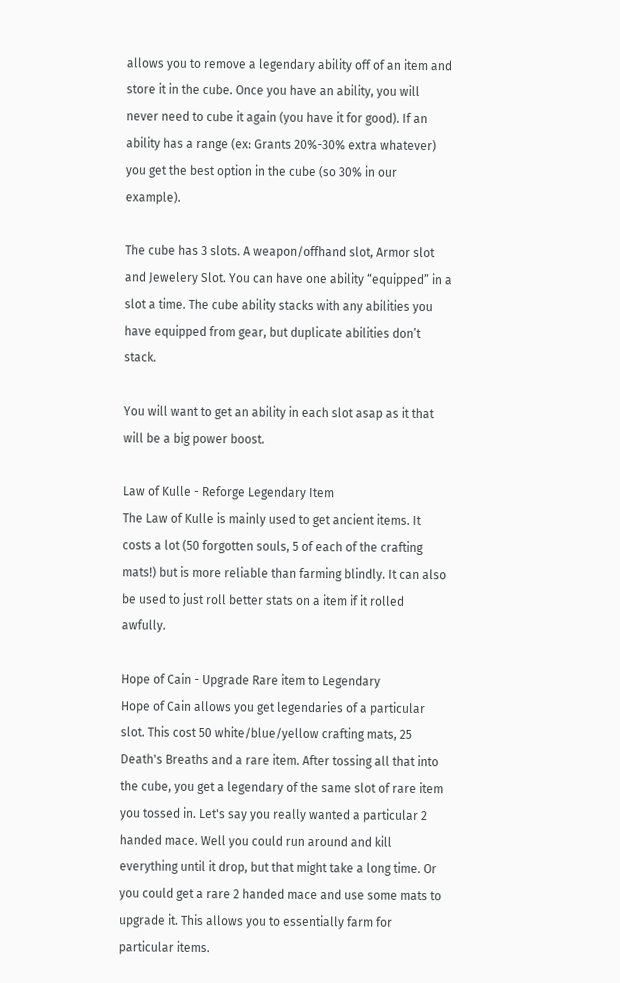allows you to remove a legendary ability off of an item and store it in the cube. Once you have an ability, you will never need to cube it again (you have it for good). If an ability has a range (ex: Grants 20%-30% extra whatever) you get the best option in the cube (so 30% in our example).

The cube has 3 slots. A weapon/offhand slot, Armor slot and Jewelery Slot. You can have one ability “equipped” in a slot a time. The cube ability stacks with any abilities you have equipped from gear, but duplicate abilities don’t stack.

You will want to get an ability in each slot asap as it that will be a big power boost.

Law of Kulle - Reforge Legendary Item
The Law of Kulle is mainly used to get ancient items. It costs a lot (50 forgotten souls, 5 of each of the crafting mats!) but is more reliable than farming blindly. It can also be used to just roll better stats on a item if it rolled awfully.

Hope of Cain - Upgrade Rare item to Legendary
Hope of Cain allows you get legendaries of a particular slot. This cost 50 white/blue/yellow crafting mats, 25 Death's Breaths and a rare item. After tossing all that into the cube, you get a legendary of the same slot of rare item you tossed in. Let's say you really wanted a particular 2 handed mace. Well you could run around and kill everything until it drop, but that might take a long time. Or you could get a rare 2 handed mace and use some mats to upgrade it. This allows you to essentially farm for particular items.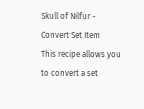Skull of Nilfur - Convert Set Item
This recipe allows you to convert a set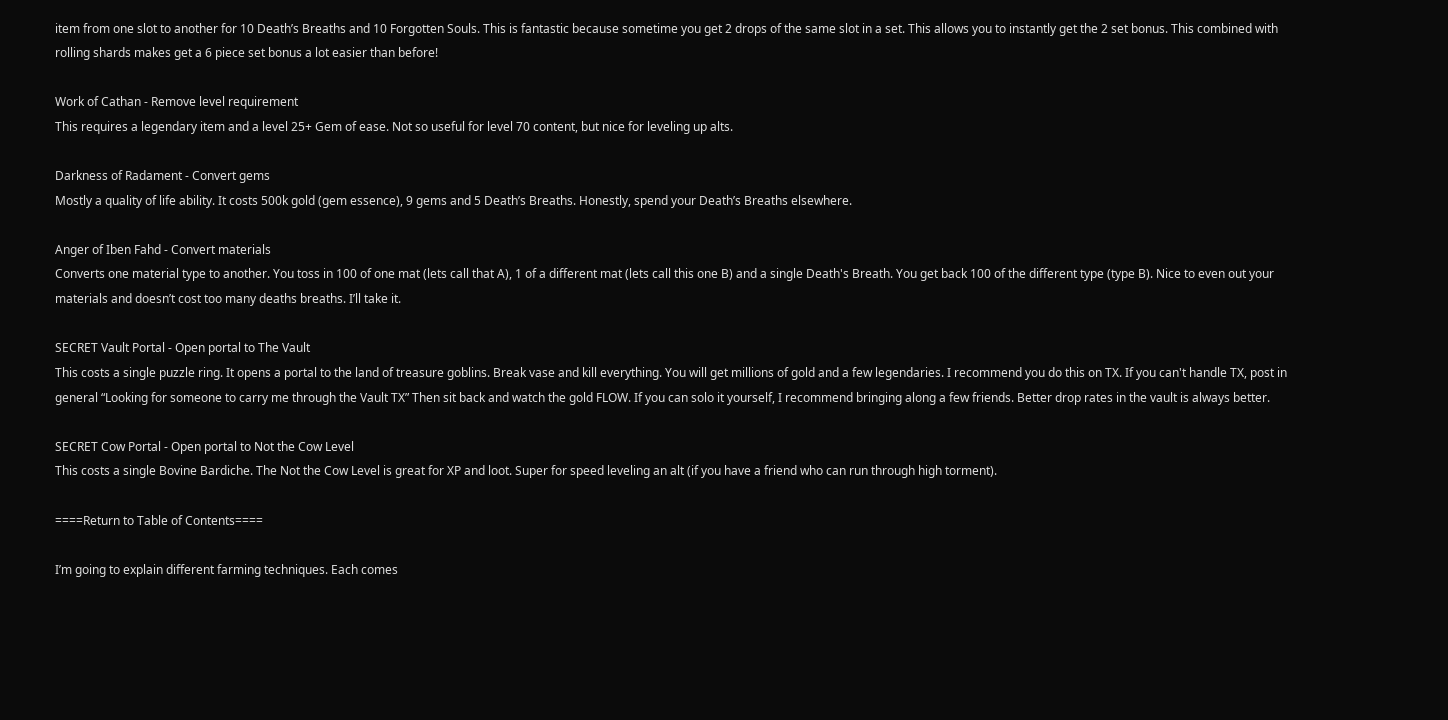item from one slot to another for 10 Death’s Breaths and 10 Forgotten Souls. This is fantastic because sometime you get 2 drops of the same slot in a set. This allows you to instantly get the 2 set bonus. This combined with rolling shards makes get a 6 piece set bonus a lot easier than before!

Work of Cathan - Remove level requirement
This requires a legendary item and a level 25+ Gem of ease. Not so useful for level 70 content, but nice for leveling up alts.

Darkness of Radament - Convert gems
Mostly a quality of life ability. It costs 500k gold (gem essence), 9 gems and 5 Death’s Breaths. Honestly, spend your Death’s Breaths elsewhere.

Anger of Iben Fahd - Convert materials
Converts one material type to another. You toss in 100 of one mat (lets call that A), 1 of a different mat (lets call this one B) and a single Death's Breath. You get back 100 of the different type (type B). Nice to even out your materials and doesn’t cost too many deaths breaths. I’ll take it.

SECRET Vault Portal - Open portal to The Vault
This costs a single puzzle ring. It opens a portal to the land of treasure goblins. Break vase and kill everything. You will get millions of gold and a few legendaries. I recommend you do this on TX. If you can't handle TX, post in general “Looking for someone to carry me through the Vault TX” Then sit back and watch the gold FLOW. If you can solo it yourself, I recommend bringing along a few friends. Better drop rates in the vault is always better.

SECRET Cow Portal - Open portal to Not the Cow Level
This costs a single Bovine Bardiche. The Not the Cow Level is great for XP and loot. Super for speed leveling an alt (if you have a friend who can run through high torment).

====Return to Table of Contents====

I’m going to explain different farming techniques. Each comes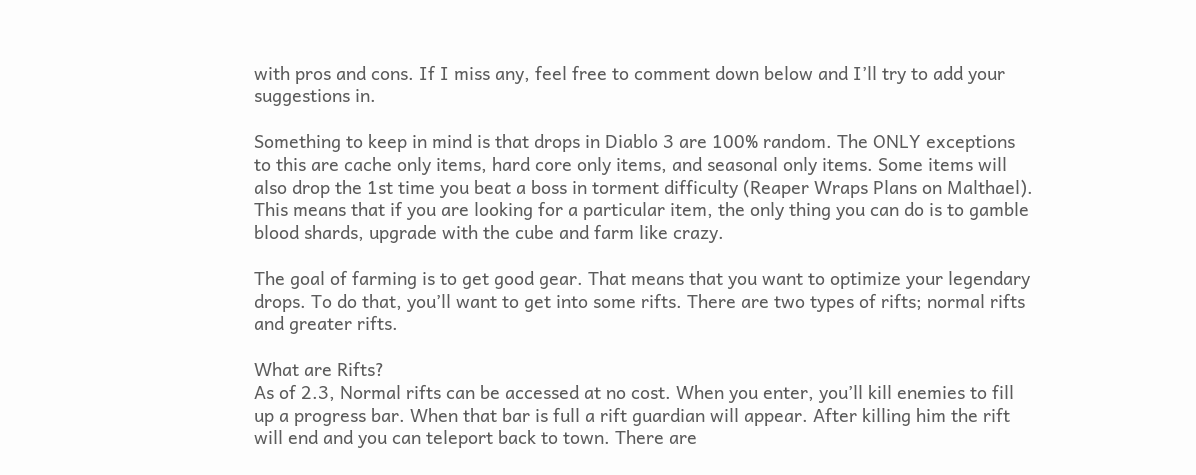with pros and cons. If I miss any, feel free to comment down below and I’ll try to add your suggestions in.

Something to keep in mind is that drops in Diablo 3 are 100% random. The ONLY exceptions to this are cache only items, hard core only items, and seasonal only items. Some items will also drop the 1st time you beat a boss in torment difficulty (Reaper Wraps Plans on Malthael). This means that if you are looking for a particular item, the only thing you can do is to gamble blood shards, upgrade with the cube and farm like crazy.

The goal of farming is to get good gear. That means that you want to optimize your legendary drops. To do that, you’ll want to get into some rifts. There are two types of rifts; normal rifts and greater rifts.

What are Rifts?
As of 2.3, Normal rifts can be accessed at no cost. When you enter, you’ll kill enemies to fill up a progress bar. When that bar is full a rift guardian will appear. After killing him the rift will end and you can teleport back to town. There are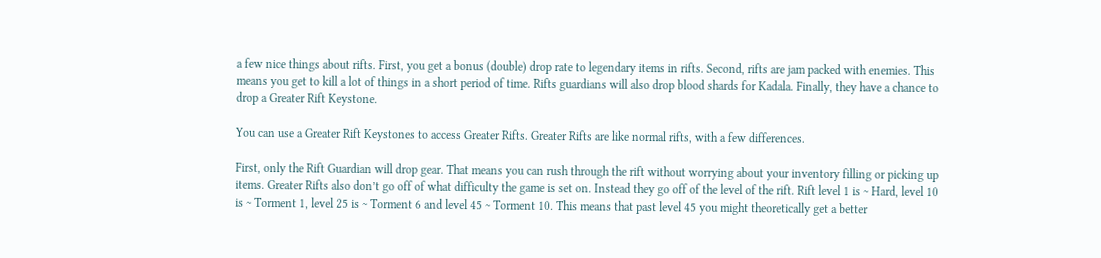a few nice things about rifts. First, you get a bonus (double) drop rate to legendary items in rifts. Second, rifts are jam packed with enemies. This means you get to kill a lot of things in a short period of time. Rifts guardians will also drop blood shards for Kadala. Finally, they have a chance to drop a Greater Rift Keystone.

You can use a Greater Rift Keystones to access Greater Rifts. Greater Rifts are like normal rifts, with a few differences.

First, only the Rift Guardian will drop gear. That means you can rush through the rift without worrying about your inventory filling or picking up items. Greater Rifts also don’t go off of what difficulty the game is set on. Instead they go off of the level of the rift. Rift level 1 is ~ Hard, level 10 is ~ Torment 1, level 25 is ~ Torment 6 and level 45 ~ Torment 10. This means that past level 45 you might theoretically get a better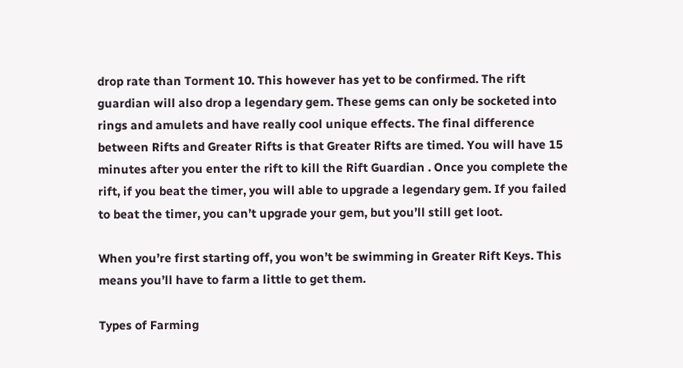drop rate than Torment 10. This however has yet to be confirmed. The rift guardian will also drop a legendary gem. These gems can only be socketed into rings and amulets and have really cool unique effects. The final difference between Rifts and Greater Rifts is that Greater Rifts are timed. You will have 15 minutes after you enter the rift to kill the Rift Guardian . Once you complete the rift, if you beat the timer, you will able to upgrade a legendary gem. If you failed to beat the timer, you can’t upgrade your gem, but you’ll still get loot.

When you’re first starting off, you won’t be swimming in Greater Rift Keys. This means you’ll have to farm a little to get them.

Types of Farming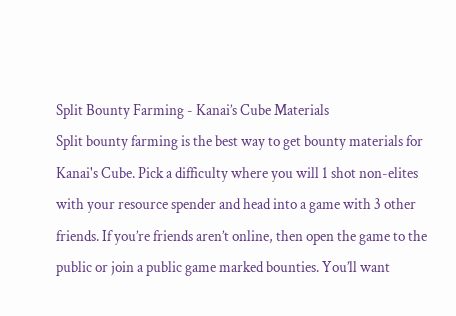Split Bounty Farming - Kanai’s Cube Materials
Split bounty farming is the best way to get bounty materials for Kanai's Cube. Pick a difficulty where you will 1 shot non-elites with your resource spender and head into a game with 3 other friends. If you’re friends aren’t online, then open the game to the public or join a public game marked bounties. You’ll want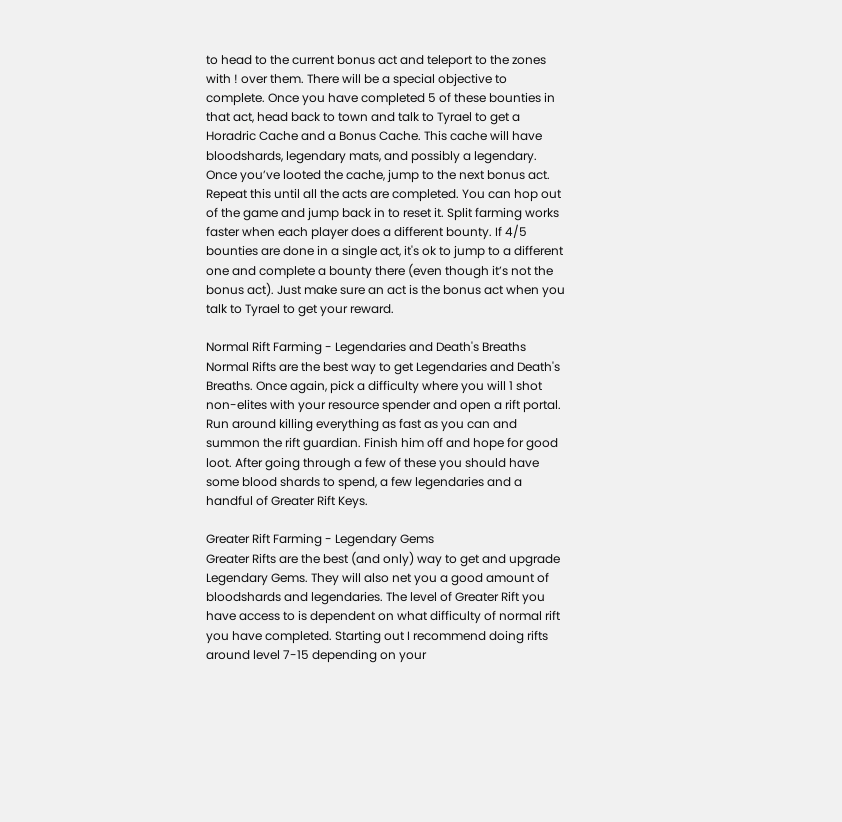to head to the current bonus act and teleport to the zones with ! over them. There will be a special objective to complete. Once you have completed 5 of these bounties in that act, head back to town and talk to Tyrael to get a Horadric Cache and a Bonus Cache. This cache will have bloodshards, legendary mats, and possibly a legendary. Once you’ve looted the cache, jump to the next bonus act. Repeat this until all the acts are completed. You can hop out of the game and jump back in to reset it. Split farming works faster when each player does a different bounty. If 4/5 bounties are done in a single act, it's ok to jump to a different one and complete a bounty there (even though it’s not the bonus act). Just make sure an act is the bonus act when you talk to Tyrael to get your reward.

Normal Rift Farming - Legendaries and Death's Breaths
Normal Rifts are the best way to get Legendaries and Death's Breaths. Once again, pick a difficulty where you will 1 shot non-elites with your resource spender and open a rift portal. Run around killing everything as fast as you can and summon the rift guardian. Finish him off and hope for good loot. After going through a few of these you should have some blood shards to spend, a few legendaries and a handful of Greater Rift Keys.

Greater Rift Farming - Legendary Gems
Greater Rifts are the best (and only) way to get and upgrade Legendary Gems. They will also net you a good amount of bloodshards and legendaries. The level of Greater Rift you have access to is dependent on what difficulty of normal rift you have completed. Starting out I recommend doing rifts around level 7-15 depending on your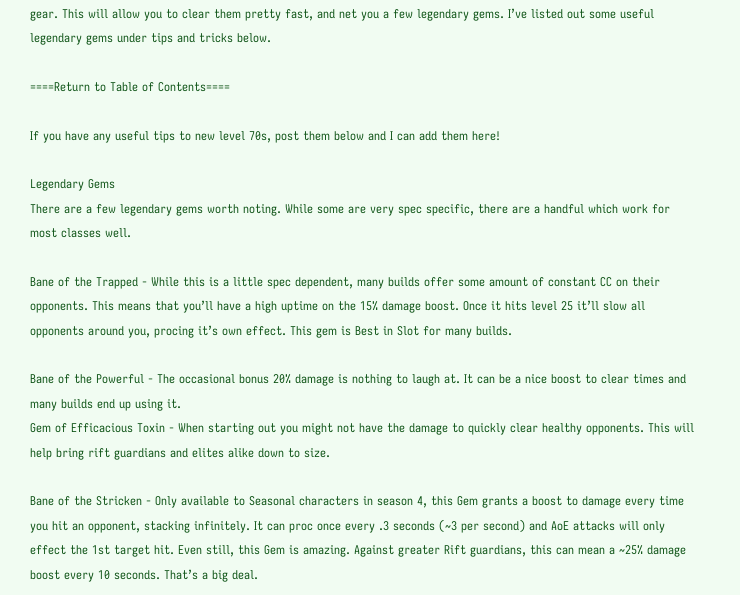gear. This will allow you to clear them pretty fast, and net you a few legendary gems. I’ve listed out some useful legendary gems under tips and tricks below.

====Return to Table of Contents====

If you have any useful tips to new level 70s, post them below and I can add them here!

Legendary Gems
There are a few legendary gems worth noting. While some are very spec specific, there are a handful which work for most classes well.

Bane of the Trapped - While this is a little spec dependent, many builds offer some amount of constant CC on their opponents. This means that you’ll have a high uptime on the 15% damage boost. Once it hits level 25 it’ll slow all opponents around you, procing it’s own effect. This gem is Best in Slot for many builds.

Bane of the Powerful - The occasional bonus 20% damage is nothing to laugh at. It can be a nice boost to clear times and many builds end up using it.
Gem of Efficacious Toxin - When starting out you might not have the damage to quickly clear healthy opponents. This will help bring rift guardians and elites alike down to size.

Bane of the Stricken - Only available to Seasonal characters in season 4, this Gem grants a boost to damage every time you hit an opponent, stacking infinitely. It can proc once every .3 seconds (~3 per second) and AoE attacks will only effect the 1st target hit. Even still, this Gem is amazing. Against greater Rift guardians, this can mean a ~25% damage boost every 10 seconds. That’s a big deal.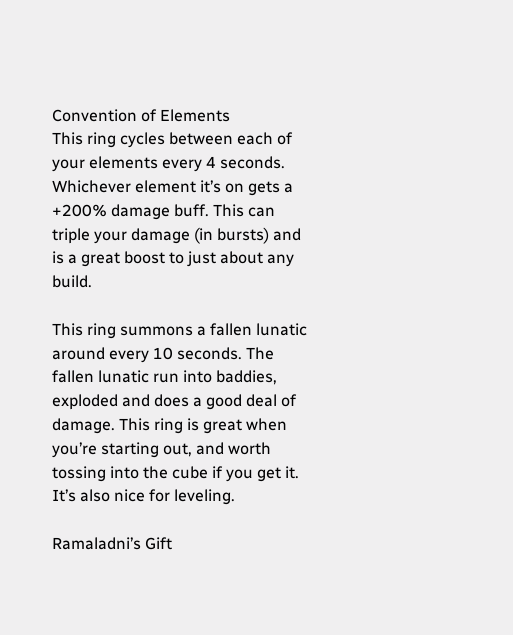Convention of Elements
This ring cycles between each of your elements every 4 seconds. Whichever element it’s on gets a +200% damage buff. This can triple your damage (in bursts) and is a great boost to just about any build.

This ring summons a fallen lunatic around every 10 seconds. The fallen lunatic run into baddies, exploded and does a good deal of damage. This ring is great when you’re starting out, and worth tossing into the cube if you get it. It’s also nice for leveling.

Ramaladni’s Gift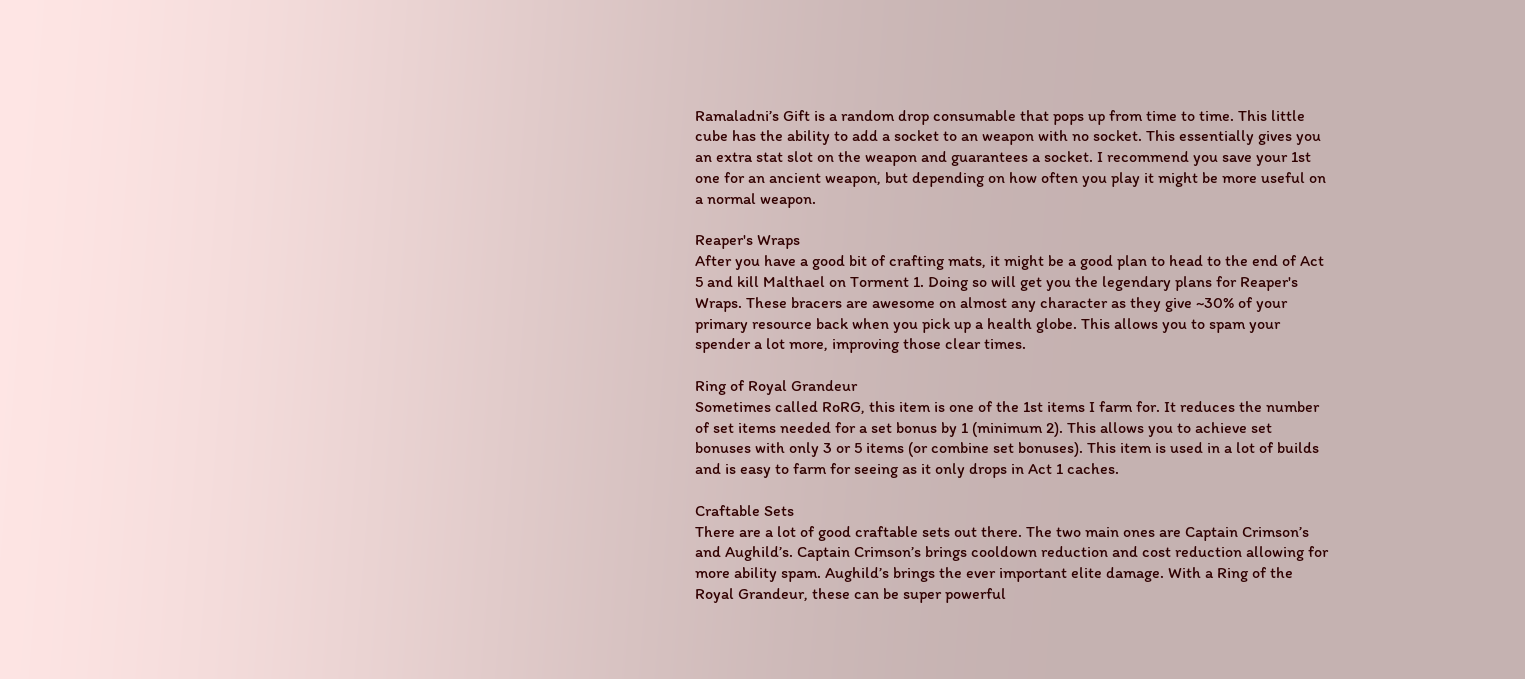Ramaladni’s Gift is a random drop consumable that pops up from time to time. This little cube has the ability to add a socket to an weapon with no socket. This essentially gives you an extra stat slot on the weapon and guarantees a socket. I recommend you save your 1st one for an ancient weapon, but depending on how often you play it might be more useful on a normal weapon.

Reaper's Wraps
After you have a good bit of crafting mats, it might be a good plan to head to the end of Act 5 and kill Malthael on Torment 1. Doing so will get you the legendary plans for Reaper's Wraps. These bracers are awesome on almost any character as they give ~30% of your primary resource back when you pick up a health globe. This allows you to spam your spender a lot more, improving those clear times.

Ring of Royal Grandeur
Sometimes called RoRG, this item is one of the 1st items I farm for. It reduces the number of set items needed for a set bonus by 1 (minimum 2). This allows you to achieve set bonuses with only 3 or 5 items (or combine set bonuses). This item is used in a lot of builds and is easy to farm for seeing as it only drops in Act 1 caches.

Craftable Sets
There are a lot of good craftable sets out there. The two main ones are Captain Crimson’s and Aughild’s. Captain Crimson’s brings cooldown reduction and cost reduction allowing for more ability spam. Aughild’s brings the ever important elite damage. With a Ring of the Royal Grandeur, these can be super powerful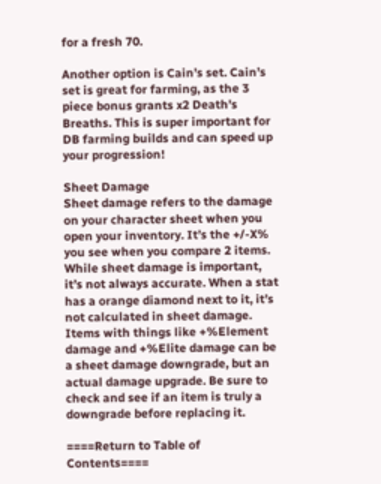for a fresh 70.

Another option is Cain’s set. Cain’s set is great for farming, as the 3 piece bonus grants x2 Death's Breaths. This is super important for DB farming builds and can speed up your progression!

Sheet Damage
Sheet damage refers to the damage on your character sheet when you open your inventory. It’s the +/-X% you see when you compare 2 items. While sheet damage is important, it’s not always accurate. When a stat has a orange diamond next to it, it’s not calculated in sheet damage. Items with things like +%Element damage and +%Elite damage can be a sheet damage downgrade, but an actual damage upgrade. Be sure to check and see if an item is truly a downgrade before replacing it.

====Return to Table of Contents====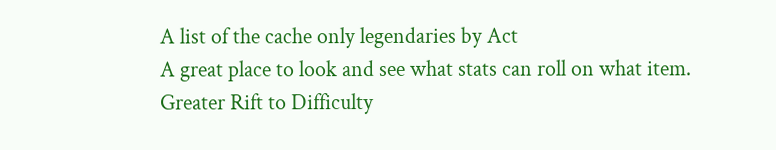A list of the cache only legendaries by Act
A great place to look and see what stats can roll on what item.
Greater Rift to Difficulty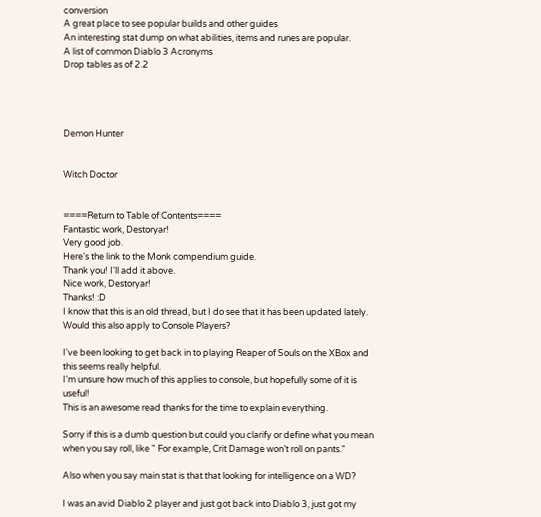conversion
A great place to see popular builds and other guides
An interesting stat dump on what abilities, items and runes are popular.
A list of common Diablo 3 Acronyms
Drop tables as of 2.2




Demon Hunter


Witch Doctor


====Return to Table of Contents====
Fantastic work, Destoryar!
Very good job.
Here's the link to the Monk compendium guide.
Thank you! I'll add it above.
Nice work, Destoryar!
Thanks! :D
I know that this is an old thread, but I do see that it has been updated lately. Would this also apply to Console Players?

I've been looking to get back in to playing Reaper of Souls on the XBox and this seems really helpful.
I'm unsure how much of this applies to console, but hopefully some of it is useful!
This is an awesome read thanks for the time to explain everything.

Sorry if this is a dumb question but could you clarify or define what you mean when you say roll, like " For example, Crit Damage won’t roll on pants."

Also when you say main stat is that that looking for intelligence on a WD?

I was an avid Diablo 2 player and just got back into Diablo 3, just got my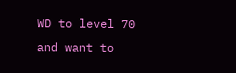WD to level 70 and want to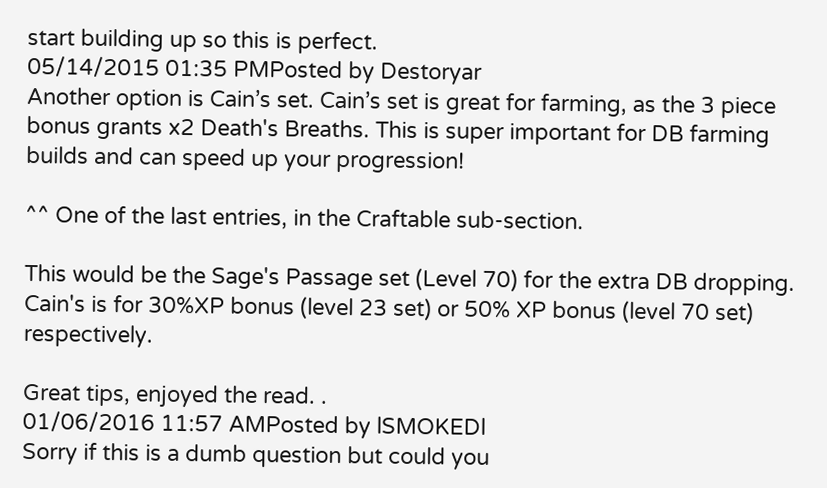start building up so this is perfect.
05/14/2015 01:35 PMPosted by Destoryar
Another option is Cain’s set. Cain’s set is great for farming, as the 3 piece bonus grants x2 Death's Breaths. This is super important for DB farming builds and can speed up your progression!

^^ One of the last entries, in the Craftable sub-section.

This would be the Sage's Passage set (Level 70) for the extra DB dropping. Cain's is for 30%XP bonus (level 23 set) or 50% XP bonus (level 70 set) respectively.

Great tips, enjoyed the read. .
01/06/2016 11:57 AMPosted by lSMOKEDl
Sorry if this is a dumb question but could you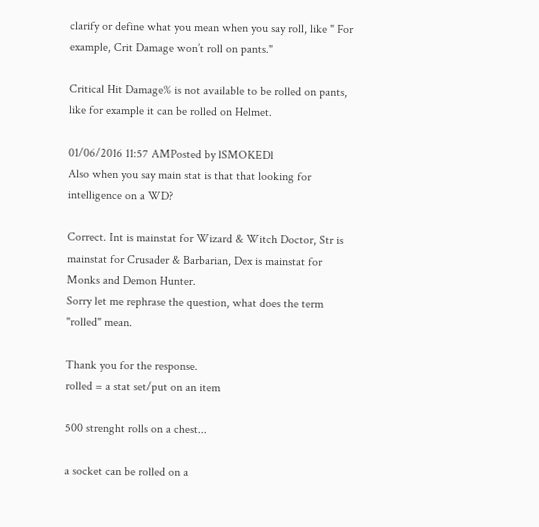clarify or define what you mean when you say roll, like " For example, Crit Damage won’t roll on pants."

Critical Hit Damage% is not available to be rolled on pants, like for example it can be rolled on Helmet.

01/06/2016 11:57 AMPosted by lSMOKEDl
Also when you say main stat is that that looking for intelligence on a WD?

Correct. Int is mainstat for Wizard & Witch Doctor, Str is mainstat for Crusader & Barbarian, Dex is mainstat for Monks and Demon Hunter.
Sorry let me rephrase the question, what does the term "rolled" mean.

Thank you for the response.
rolled = a stat set/put on an item

500 strenght rolls on a chest...

a socket can be rolled on a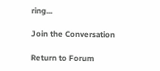ring...

Join the Conversation

Return to Forum